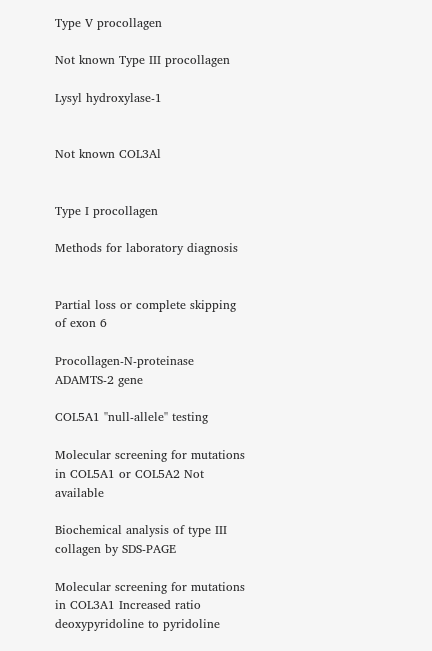Type V procollagen

Not known Type III procollagen

Lysyl hydroxylase-1


Not known COL3Al


Type I procollagen

Methods for laboratory diagnosis


Partial loss or complete skipping of exon 6

Procollagen-N-proteinase ADAMTS-2 gene

COL5A1 ''null-allele'' testing

Molecular screening for mutations in COL5A1 or COL5A2 Not available

Biochemical analysis of type III collagen by SDS-PAGE

Molecular screening for mutations in COL3A1 Increased ratio deoxypyridoline to pyridoline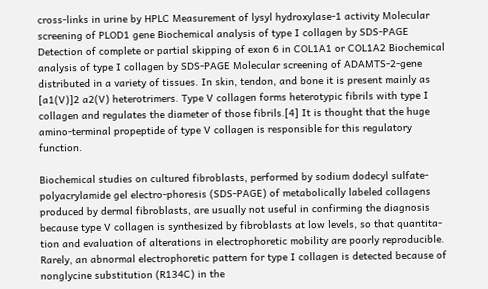cross-links in urine by HPLC Measurement of lysyl hydroxylase-1 activity Molecular screening of PLOD1 gene Biochemical analysis of type I collagen by SDS-PAGE Detection of complete or partial skipping of exon 6 in COL1A1 or COL1A2 Biochemical analysis of type I collagen by SDS-PAGE Molecular screening of ADAMTS-2-gene distributed in a variety of tissues. In skin, tendon, and bone it is present mainly as [a1(V)]2 a2(V) heterotrimers. Type V collagen forms heterotypic fibrils with type I collagen and regulates the diameter of those fibrils.[4] It is thought that the huge amino-terminal propeptide of type V collagen is responsible for this regulatory function.

Biochemical studies on cultured fibroblasts, performed by sodium dodecyl sulfate-polyacrylamide gel electro-phoresis (SDS-PAGE) of metabolically labeled collagens produced by dermal fibroblasts, are usually not useful in confirming the diagnosis because type V collagen is synthesized by fibroblasts at low levels, so that quantita-tion and evaluation of alterations in electrophoretic mobility are poorly reproducible. Rarely, an abnormal electrophoretic pattern for type I collagen is detected because of nonglycine substitution (R134C) in the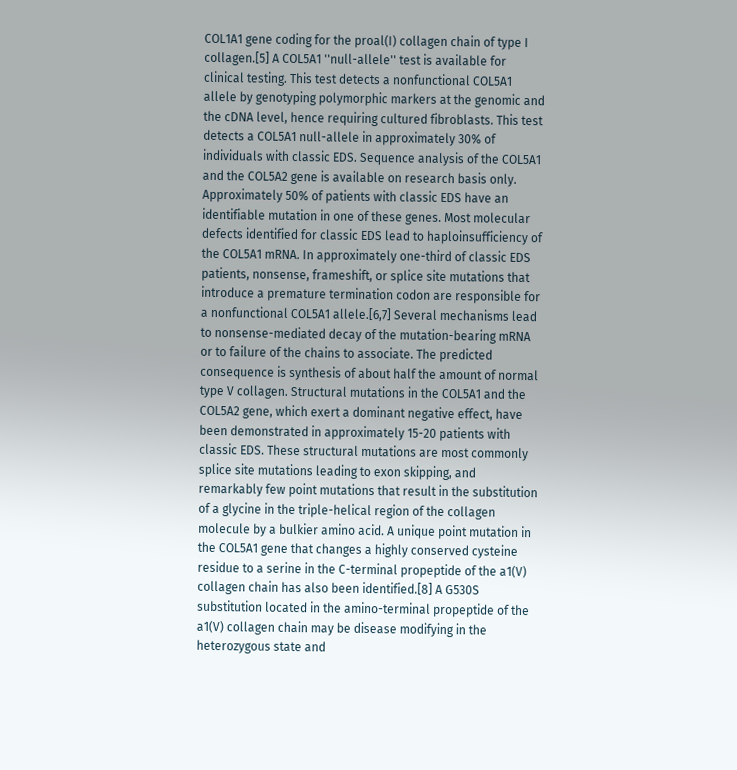COL1A1 gene coding for the proal(I) collagen chain of type I collagen.[5] A COL5A1 ''null-allele'' test is available for clinical testing. This test detects a nonfunctional COL5A1 allele by genotyping polymorphic markers at the genomic and the cDNA level, hence requiring cultured fibroblasts. This test detects a COL5A1 null-allele in approximately 30% of individuals with classic EDS. Sequence analysis of the COL5A1 and the COL5A2 gene is available on research basis only. Approximately 50% of patients with classic EDS have an identifiable mutation in one of these genes. Most molecular defects identified for classic EDS lead to haploinsufficiency of the COL5A1 mRNA. In approximately one-third of classic EDS patients, nonsense, frameshift, or splice site mutations that introduce a premature termination codon are responsible for a nonfunctional COL5A1 allele.[6,7] Several mechanisms lead to nonsense-mediated decay of the mutation-bearing mRNA or to failure of the chains to associate. The predicted consequence is synthesis of about half the amount of normal type V collagen. Structural mutations in the COL5A1 and the COL5A2 gene, which exert a dominant negative effect, have been demonstrated in approximately 15-20 patients with classic EDS. These structural mutations are most commonly splice site mutations leading to exon skipping, and remarkably few point mutations that result in the substitution of a glycine in the triple-helical region of the collagen molecule by a bulkier amino acid. A unique point mutation in the COL5A1 gene that changes a highly conserved cysteine residue to a serine in the C-terminal propeptide of the a1(V) collagen chain has also been identified.[8] A G530S substitution located in the amino-terminal propeptide of the a1(V) collagen chain may be disease modifying in the heterozygous state and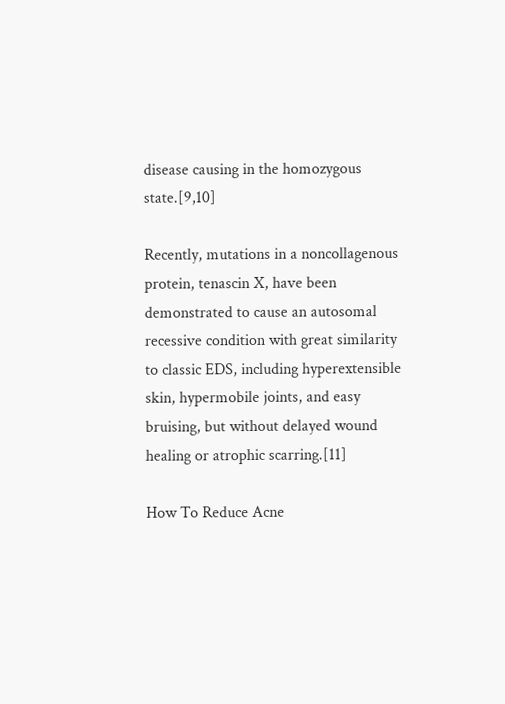disease causing in the homozygous state.[9,10]

Recently, mutations in a noncollagenous protein, tenascin X, have been demonstrated to cause an autosomal recessive condition with great similarity to classic EDS, including hyperextensible skin, hypermobile joints, and easy bruising, but without delayed wound healing or atrophic scarring.[11]

How To Reduce Acne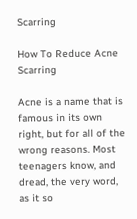Scarring

How To Reduce Acne Scarring

Acne is a name that is famous in its own right, but for all of the wrong reasons. Most teenagers know, and dread, the very word, as it so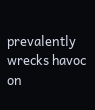prevalently wrecks havoc on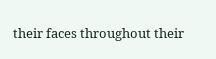their faces throughout their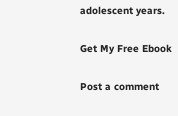adolescent years.

Get My Free Ebook

Post a comment